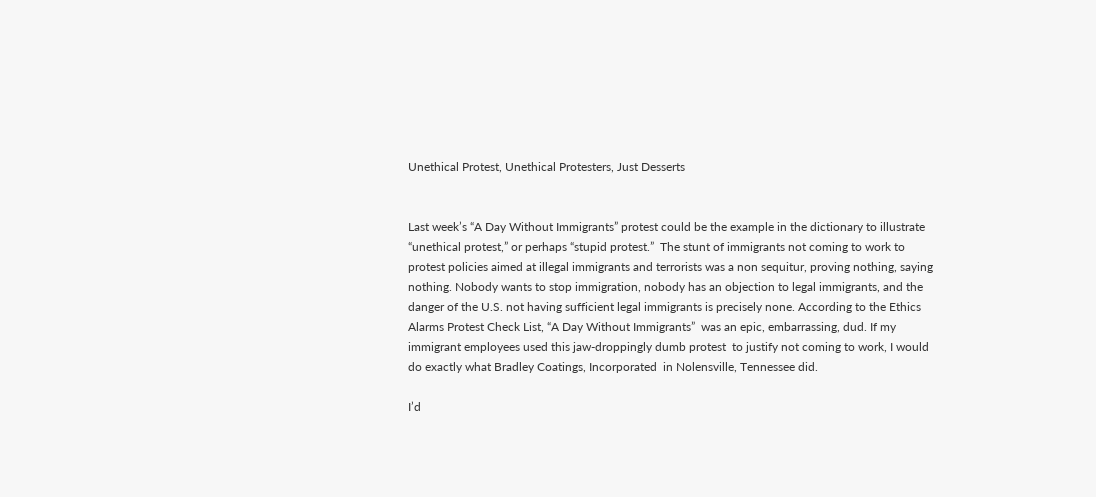Unethical Protest, Unethical Protesters, Just Desserts


Last week’s “A Day Without Immigrants” protest could be the example in the dictionary to illustrate “unethical protest,” or perhaps “stupid protest.”  The stunt of immigrants not coming to work to protest policies aimed at illegal immigrants and terrorists was a non sequitur, proving nothing, saying nothing. Nobody wants to stop immigration, nobody has an objection to legal immigrants, and the danger of the U.S. not having sufficient legal immigrants is precisely none. According to the Ethics Alarms Protest Check List, “A Day Without Immigrants”  was an epic, embarrassing, dud. If my immigrant employees used this jaw-droppingly dumb protest  to justify not coming to work, I would do exactly what Bradley Coatings, Incorporated  in Nolensville, Tennessee did.

I’d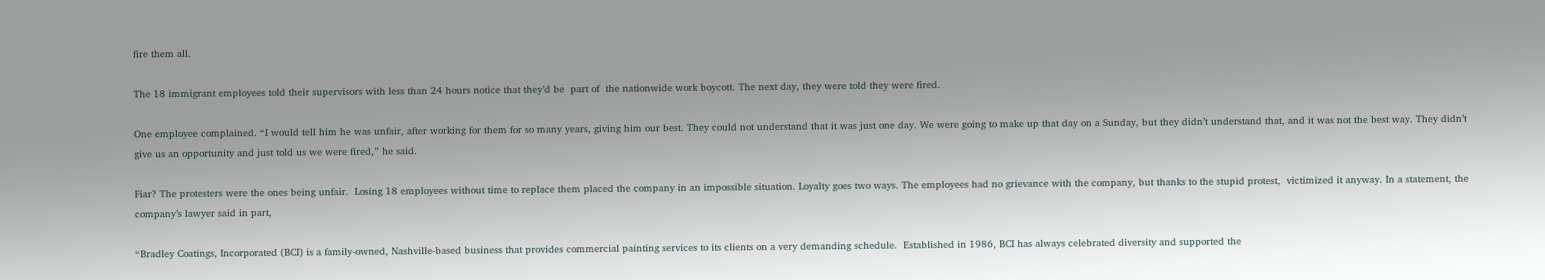fire them all.

The 18 immigrant employees told their supervisors with less than 24 hours notice that they’d be  part of  the nationwide work boycott. The next day, they were told they were fired.

One employee complained. “I would tell him he was unfair, after working for them for so many years, giving him our best. They could not understand that it was just one day. We were going to make up that day on a Sunday, but they didn’t understand that, and it was not the best way. They didn’t give us an opportunity and just told us we were fired,” he said.

Fiar? The protesters were the ones being unfair.  Losing 18 employees without time to replace them placed the company in an impossible situation. Loyalty goes two ways. The employees had no grievance with the company, but thanks to the stupid protest,  victimized it anyway. In a statement, the company’s lawyer said in part,

“Bradley Coatings, Incorporated (BCI) is a family-owned, Nashville-based business that provides commercial painting services to its clients on a very demanding schedule.  Established in 1986, BCI has always celebrated diversity and supported the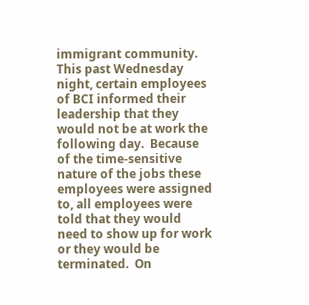immigrant community.  This past Wednesday night, certain employees of BCI informed their leadership that they would not be at work the following day.  Because of the time-sensitive nature of the jobs these employees were assigned to, all employees were told that they would need to show up for work or they would be terminated.  On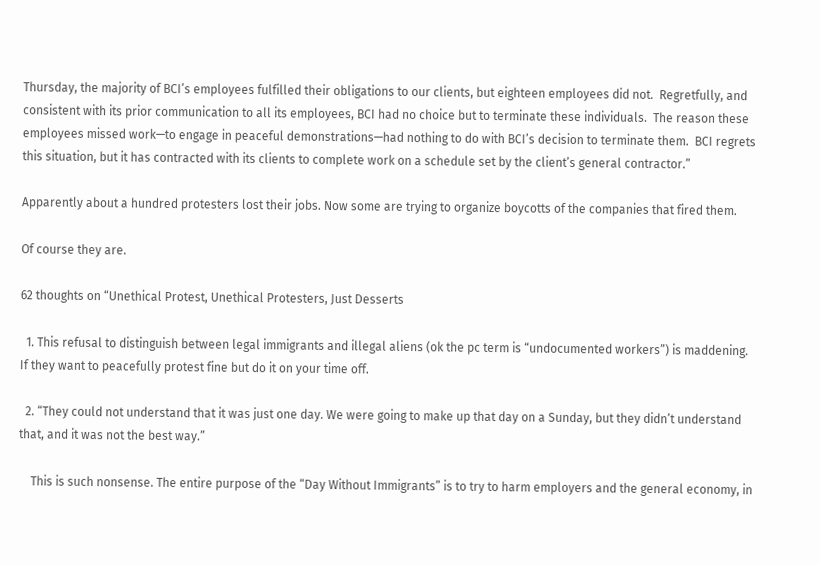Thursday, the majority of BCI’s employees fulfilled their obligations to our clients, but eighteen employees did not.  Regretfully, and consistent with its prior communication to all its employees, BCI had no choice but to terminate these individuals.  The reason these employees missed work—to engage in peaceful demonstrations—had nothing to do with BCI’s decision to terminate them.  BCI regrets this situation, but it has contracted with its clients to complete work on a schedule set by the client’s general contractor.”

Apparently about a hundred protesters lost their jobs. Now some are trying to organize boycotts of the companies that fired them.

Of course they are.

62 thoughts on “Unethical Protest, Unethical Protesters, Just Desserts

  1. This refusal to distinguish between legal immigrants and illegal aliens (ok the pc term is “undocumented workers”) is maddening. If they want to peacefully protest fine but do it on your time off.

  2. “They could not understand that it was just one day. We were going to make up that day on a Sunday, but they didn’t understand that, and it was not the best way.”

    This is such nonsense. The entire purpose of the “Day Without Immigrants” is to try to harm employers and the general economy, in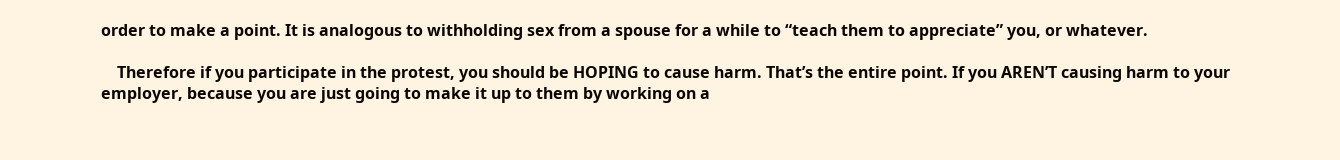order to make a point. It is analogous to withholding sex from a spouse for a while to “teach them to appreciate” you, or whatever.

    Therefore if you participate in the protest, you should be HOPING to cause harm. That’s the entire point. If you AREN’T causing harm to your employer, because you are just going to make it up to them by working on a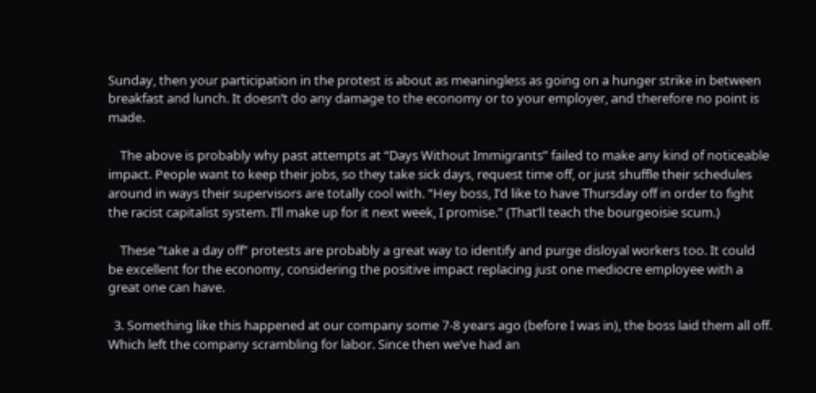Sunday, then your participation in the protest is about as meaningless as going on a hunger strike in between breakfast and lunch. It doesn’t do any damage to the economy or to your employer, and therefore no point is made.

    The above is probably why past attempts at “Days Without Immigrants” failed to make any kind of noticeable impact. People want to keep their jobs, so they take sick days, request time off, or just shuffle their schedules around in ways their supervisors are totally cool with. “Hey boss, I’d like to have Thursday off in order to fight the racist capitalist system. I’ll make up for it next week, I promise.” (That’ll teach the bourgeoisie scum.)

    These “take a day off” protests are probably a great way to identify and purge disloyal workers too. It could be excellent for the economy, considering the positive impact replacing just one mediocre employee with a great one can have.

  3. Something like this happened at our company some 7-8 years ago (before I was in), the boss laid them all off. Which left the company scrambling for labor. Since then we’ve had an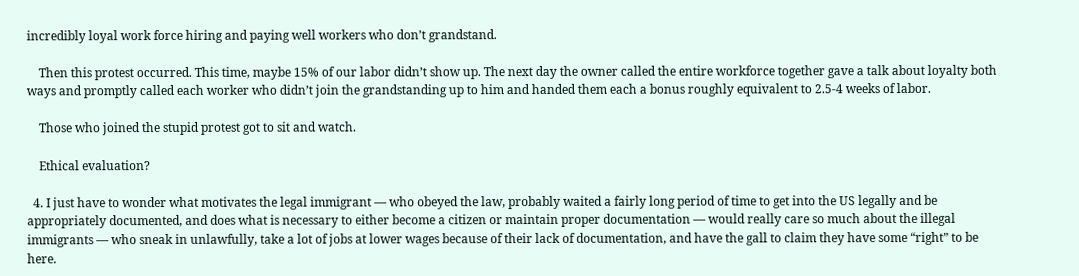incredibly loyal work force hiring and paying well workers who don’t grandstand.

    Then this protest occurred. This time, maybe 15% of our labor didn’t show up. The next day the owner called the entire workforce together gave a talk about loyalty both ways and promptly called each worker who didn’t join the grandstanding up to him and handed them each a bonus roughly equivalent to 2.5-4 weeks of labor.

    Those who joined the stupid protest got to sit and watch.

    Ethical evaluation?

  4. I just have to wonder what motivates the legal immigrant — who obeyed the law, probably waited a fairly long period of time to get into the US legally and be appropriately documented, and does what is necessary to either become a citizen or maintain proper documentation — would really care so much about the illegal immigrants — who sneak in unlawfully, take a lot of jobs at lower wages because of their lack of documentation, and have the gall to claim they have some “right” to be here.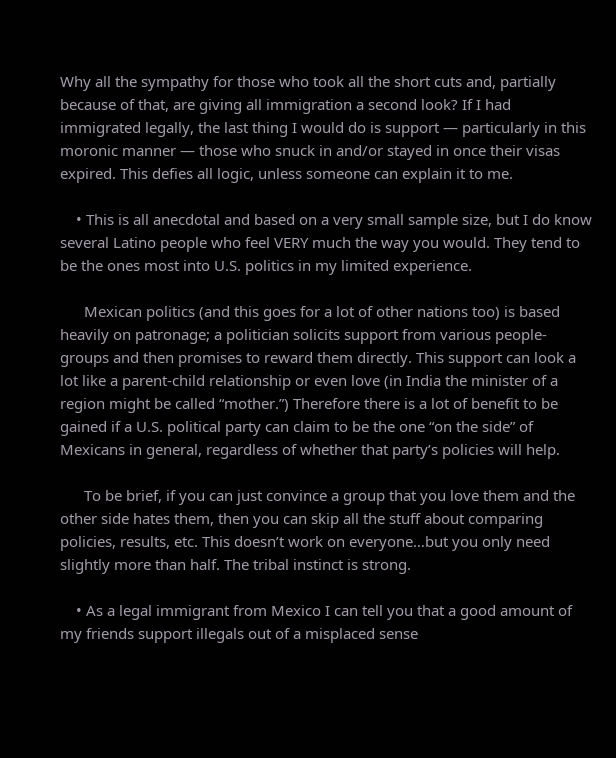Why all the sympathy for those who took all the short cuts and, partially because of that, are giving all immigration a second look? If I had immigrated legally, the last thing I would do is support — particularly in this moronic manner — those who snuck in and/or stayed in once their visas expired. This defies all logic, unless someone can explain it to me.

    • This is all anecdotal and based on a very small sample size, but I do know several Latino people who feel VERY much the way you would. They tend to be the ones most into U.S. politics in my limited experience.

      Mexican politics (and this goes for a lot of other nations too) is based heavily on patronage; a politician solicits support from various people-groups and then promises to reward them directly. This support can look a lot like a parent-child relationship or even love (in India the minister of a region might be called “mother.”) Therefore there is a lot of benefit to be gained if a U.S. political party can claim to be the one “on the side” of Mexicans in general, regardless of whether that party’s policies will help.

      To be brief, if you can just convince a group that you love them and the other side hates them, then you can skip all the stuff about comparing policies, results, etc. This doesn’t work on everyone…but you only need slightly more than half. The tribal instinct is strong.

    • As a legal immigrant from Mexico I can tell you that a good amount of my friends support illegals out of a misplaced sense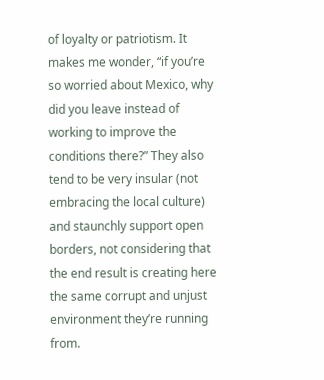of loyalty or patriotism. It makes me wonder, “if you’re so worried about Mexico, why did you leave instead of working to improve the conditions there?” They also tend to be very insular (not embracing the local culture) and staunchly support open borders, not considering that the end result is creating here the same corrupt and unjust environment they’re running from.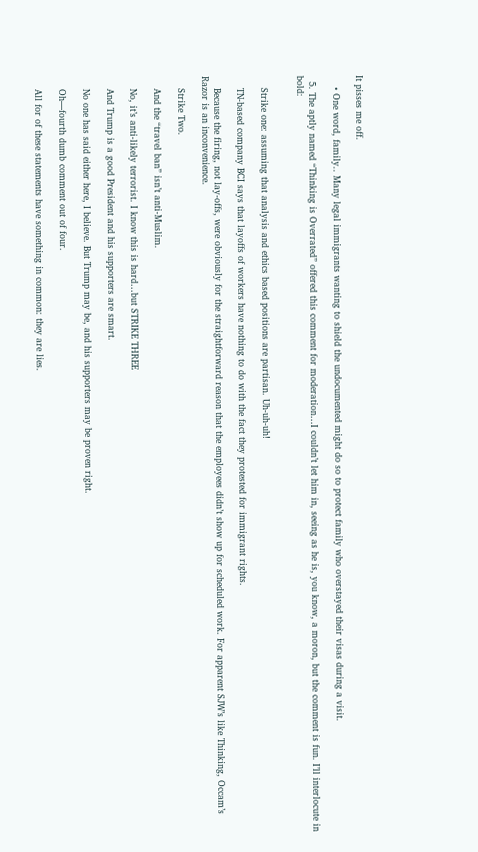It pisses me off.

    • One word, family.. Many legal immigrants wanting to shield the undocumented might do so to protect family who overstayed their visas during a visit.

  5. The aptly named “Thinking is Overrated” offered this comment for moderation…I couldn’t let him in, seeing as he is, you know, a moron, but the comment is fun. I’ll interlocute in bold:


    Strike one: assuming that analysis and ethics based positions are partisan. Uh-uh-uh!

    TN-based company BCI says that layoffs of workers have nothing to do with the fact they protested for immigrant rights.

    Because the firing, not lay-offs, were obviously for the straightforward reason that the employees didn’t show up for scheduled work. For apparent SJW’s like Thinking, Occam’s Razor is an inconvenience.

    Strike Two.

    And the “travel ban” isn’t anti-Muslim.

    No, it’s anti-likely terrorist. I know this is hard…but STRIKE THREE

    And Trump is a good President and his supporters are smart.

    No one has said either here, I believe. But Trump may be, and his supporters may be proven right.

    Oh—fourth dumb comment out of four.

    All for of these statements have something in common: they are lies.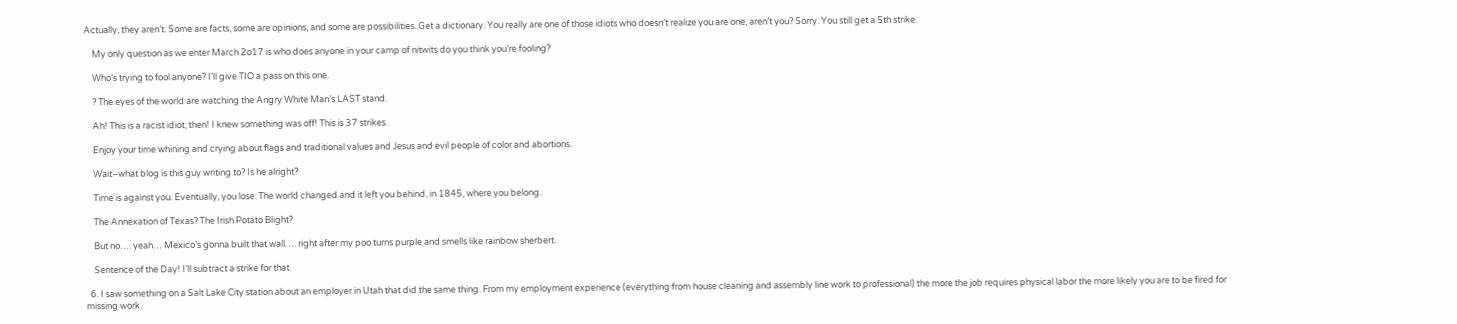Actually, they aren’t. Some are facts, some are opinions, and some are possibilities. Get a dictionary. You really are one of those idiots who doesn’t realize you are one, aren’t you? Sorry. You still get a 5th strike.

    My only question as we enter March 2o17 is who does anyone in your camp of nitwits do you think you’re fooling?

    Who’s trying to fool anyone? I’ll give TIO a pass on this one.

    ? The eyes of the world are watching the Angry White Man’s LAST stand.

    Ah! This is a racist idiot, then! I knew something was off! This is 37 strikes.

    Enjoy your time whining and crying about flags and traditional values and Jesus and evil people of color and abortions.

    Wait–what blog is this guy writing to? Is he alright?

    Time is against you. Eventually, you lose. The world changed and it left you behind, in 1845, where you belong.

    The Annexation of Texas? The Irish Potato Blight?

    But no…. yeah… Mexico’s gonna built that wall…. right after my poo turns purple and smells like rainbow sherbert.

    Sentence of the Day! I’ll subtract a strike for that.

  6. I saw something on a Salt Lake City station about an employer in Utah that did the same thing. From my employment experience (everything from house cleaning and assembly line work to professional) the more the job requires physical labor the more likely you are to be fired for missing work.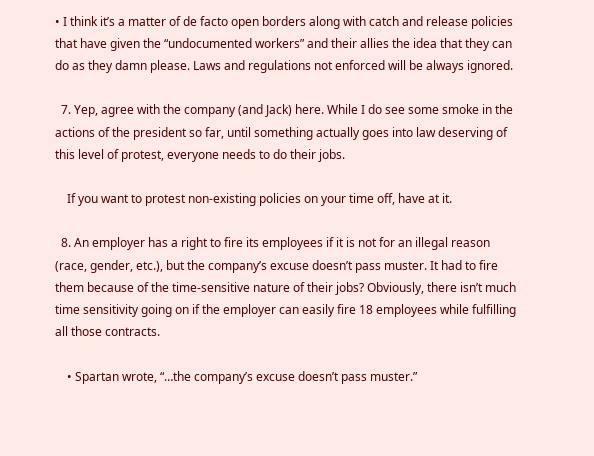• I think it’s a matter of de facto open borders along with catch and release policies that have given the “undocumented workers” and their allies the idea that they can do as they damn please. Laws and regulations not enforced will be always ignored.

  7. Yep, agree with the company (and Jack) here. While I do see some smoke in the actions of the president so far, until something actually goes into law deserving of this level of protest, everyone needs to do their jobs.

    If you want to protest non-existing policies on your time off, have at it.

  8. An employer has a right to fire its employees if it is not for an illegal reason (race, gender, etc.), but the company’s excuse doesn’t pass muster. It had to fire them because of the time-sensitive nature of their jobs? Obviously, there isn’t much time sensitivity going on if the employer can easily fire 18 employees while fulfilling all those contracts.

    • Spartan wrote, “…the company’s excuse doesn’t pass muster.”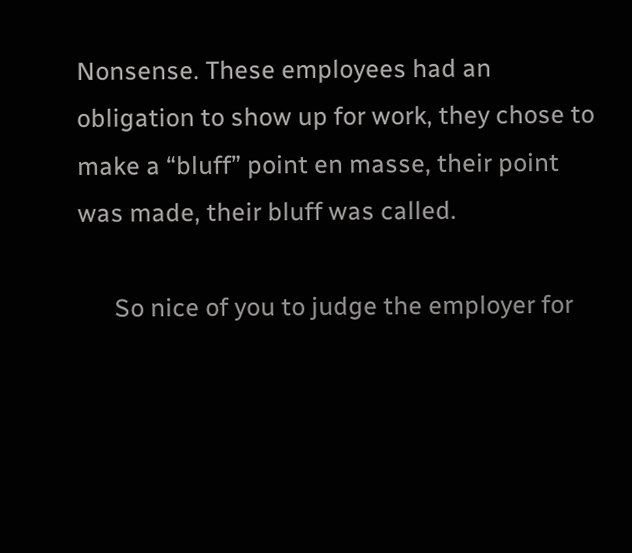Nonsense. These employees had an obligation to show up for work, they chose to make a “bluff” point en masse, their point was made, their bluff was called.

      So nice of you to judge the employer for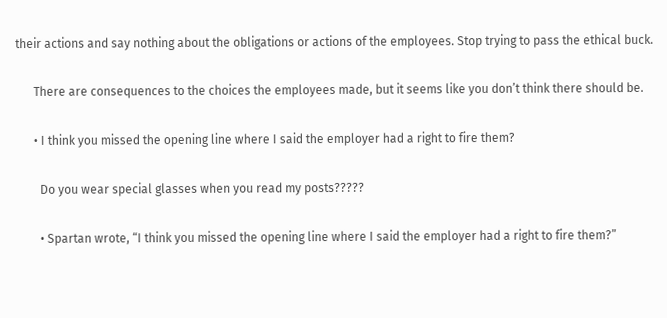their actions and say nothing about the obligations or actions of the employees. Stop trying to pass the ethical buck.

      There are consequences to the choices the employees made, but it seems like you don’t think there should be.

      • I think you missed the opening line where I said the employer had a right to fire them?

        Do you wear special glasses when you read my posts?????

        • Spartan wrote, “I think you missed the opening line where I said the employer had a right to fire them?”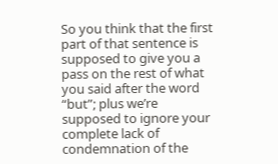So you think that the first part of that sentence is supposed to give you a pass on the rest of what you said after the word “but”; plus we’re supposed to ignore your complete lack of condemnation of the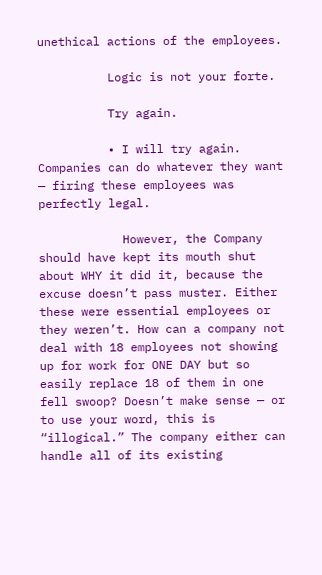unethical actions of the employees.

          Logic is not your forte.

          Try again.

          • I will try again. Companies can do whatever they want — firing these employees was perfectly legal.

            However, the Company should have kept its mouth shut about WHY it did it, because the excuse doesn’t pass muster. Either these were essential employees or they weren’t. How can a company not deal with 18 employees not showing up for work for ONE DAY but so easily replace 18 of them in one fell swoop? Doesn’t make sense — or to use your word, this is “illogical.” The company either can handle all of its existing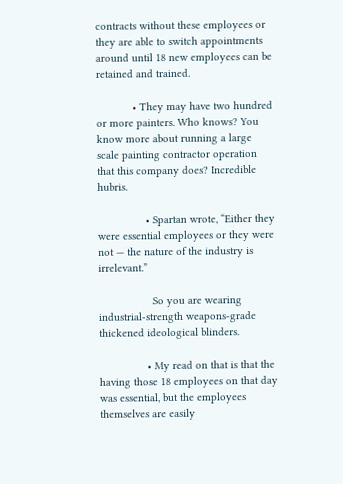contracts without these employees or they are able to switch appointments around until 18 new employees can be retained and trained.

            • They may have two hundred or more painters. Who knows? You know more about running a large scale painting contractor operation that this company does? Incredible hubris.

                • Spartan wrote, “Either they were essential employees or they were not — the nature of the industry is irrelevant.”

                  So you are wearing industrial-strength weapons-grade thickened ideological blinders.

                • My read on that is that the having those 18 employees on that day was essential, but the employees themselves are easily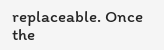replaceable. Once the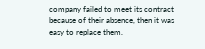company failed to meet its contract because of their absence, then it was easy to replace them.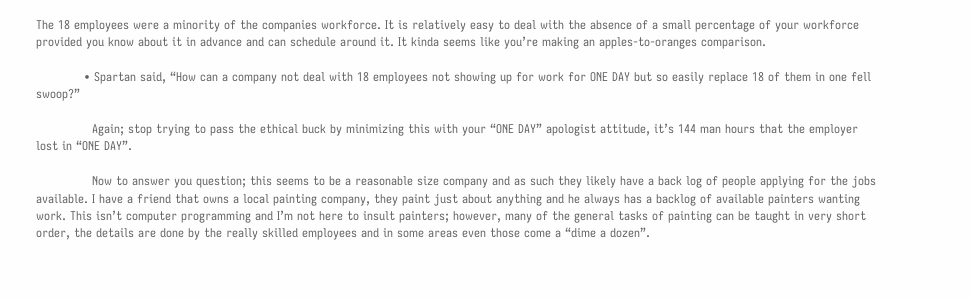The 18 employees were a minority of the companies workforce. It is relatively easy to deal with the absence of a small percentage of your workforce provided you know about it in advance and can schedule around it. It kinda seems like you’re making an apples-to-oranges comparison.

            • Spartan said, “How can a company not deal with 18 employees not showing up for work for ONE DAY but so easily replace 18 of them in one fell swoop?”

              Again; stop trying to pass the ethical buck by minimizing this with your “ONE DAY” apologist attitude, it’s 144 man hours that the employer lost in “ONE DAY”.

              Now to answer you question; this seems to be a reasonable size company and as such they likely have a back log of people applying for the jobs available. I have a friend that owns a local painting company, they paint just about anything and he always has a backlog of available painters wanting work. This isn’t computer programming and I’m not here to insult painters; however, many of the general tasks of painting can be taught in very short order, the details are done by the really skilled employees and in some areas even those come a “dime a dozen”.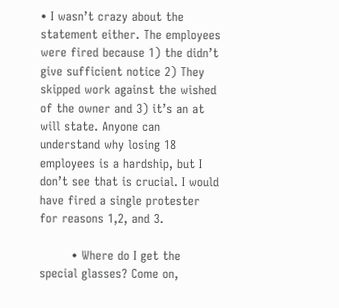• I wasn’t crazy about the statement either. The employees were fired because 1) the didn’t give sufficient notice 2) They skipped work against the wished of the owner and 3) it’s an at will state. Anyone can understand why losing 18 employees is a hardship, but I don’t see that is crucial. I would have fired a single protester for reasons 1,2, and 3.

        • Where do I get the special glasses? Come on,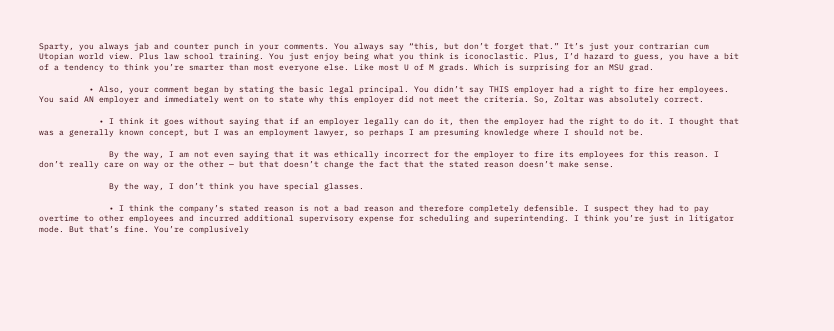Sparty, you always jab and counter punch in your comments. You always say “this, but don’t forget that.” It’s just your contrarian cum Utopian world view. Plus law school training. You just enjoy being what you think is iconoclastic. Plus, I’d hazard to guess, you have a bit of a tendency to think you’re smarter than most everyone else. Like most U of M grads. Which is surprising for an MSU grad.

          • Also, your comment began by stating the basic legal principal. You didn’t say THIS employer had a right to fire her employees. You said AN employer and immediately went on to state why this employer did not meet the criteria. So, Zoltar was absolutely correct.

            • I think it goes without saying that if an employer legally can do it, then the employer had the right to do it. I thought that was a generally known concept, but I was an employment lawyer, so perhaps I am presuming knowledge where I should not be.

              By the way, I am not even saying that it was ethically incorrect for the employer to fire its employees for this reason. I don’t really care on way or the other — but that doesn’t change the fact that the stated reason doesn’t make sense.

              By the way, I don’t think you have special glasses.

              • I think the company’s stated reason is not a bad reason and therefore completely defensible. I suspect they had to pay overtime to other employees and incurred additional supervisory expense for scheduling and superintending. I think you’re just in litigator mode. But that’s fine. You’re complusively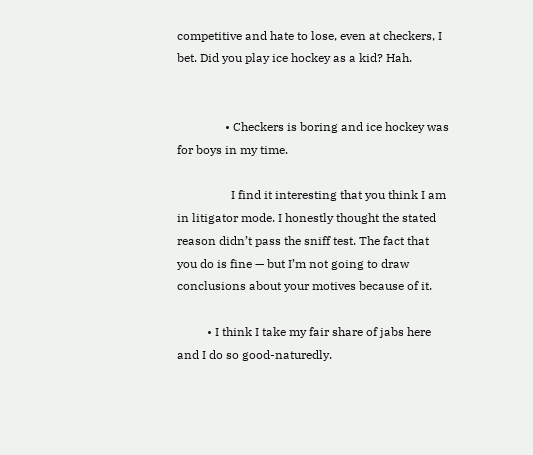competitive and hate to lose, even at checkers, I bet. Did you play ice hockey as a kid? Hah.


                • Checkers is boring and ice hockey was for boys in my time.

                  I find it interesting that you think I am in litigator mode. I honestly thought the stated reason didn’t pass the sniff test. The fact that you do is fine — but I’m not going to draw conclusions about your motives because of it.

          • I think I take my fair share of jabs here and I do so good-naturedly.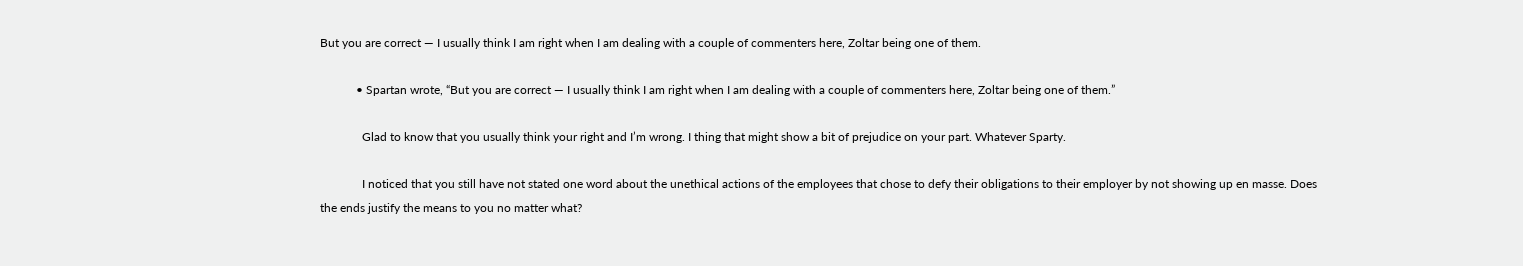But you are correct — I usually think I am right when I am dealing with a couple of commenters here, Zoltar being one of them.

            • Spartan wrote, “But you are correct — I usually think I am right when I am dealing with a couple of commenters here, Zoltar being one of them.”

              Glad to know that you usually think your right and I’m wrong. I thing that might show a bit of prejudice on your part. Whatever Sparty.

              I noticed that you still have not stated one word about the unethical actions of the employees that chose to defy their obligations to their employer by not showing up en masse. Does the ends justify the means to you no matter what?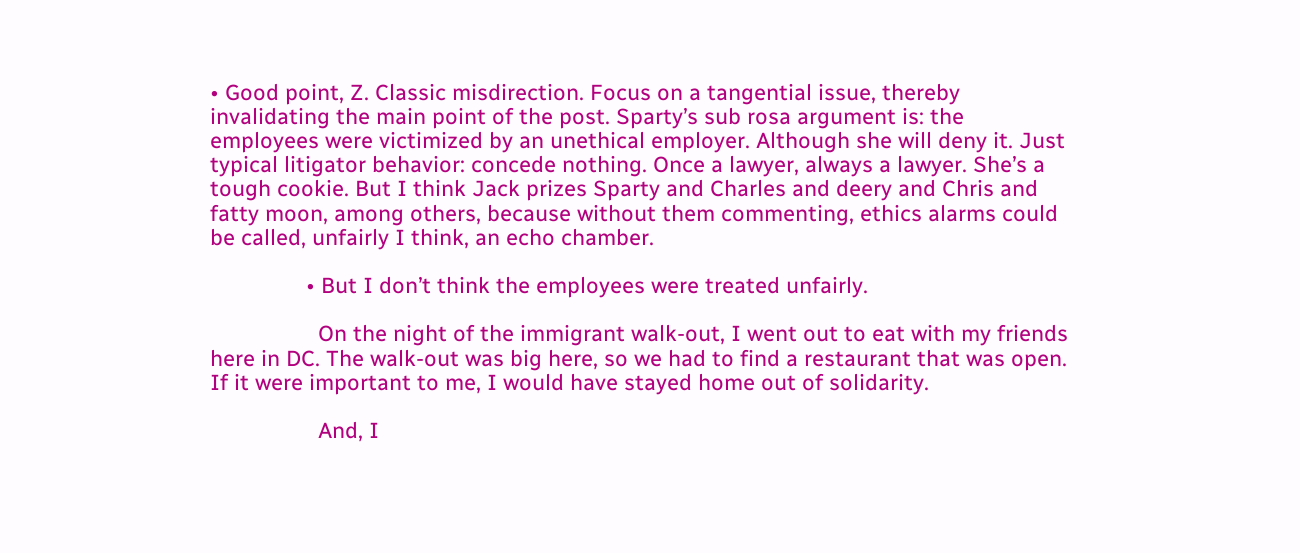• Good point, Z. Classic misdirection. Focus on a tangential issue, thereby invalidating the main point of the post. Sparty’s sub rosa argument is: the employees were victimized by an unethical employer. Although she will deny it. Just typical litigator behavior: concede nothing. Once a lawyer, always a lawyer. She’s a tough cookie. But I think Jack prizes Sparty and Charles and deery and Chris and fatty moon, among others, because without them commenting, ethics alarms could be called, unfairly I think, an echo chamber.

                • But I don’t think the employees were treated unfairly.

                  On the night of the immigrant walk-out, I went out to eat with my friends here in DC. The walk-out was big here, so we had to find a restaurant that was open. If it were important to me, I would have stayed home out of solidarity.

                  And, I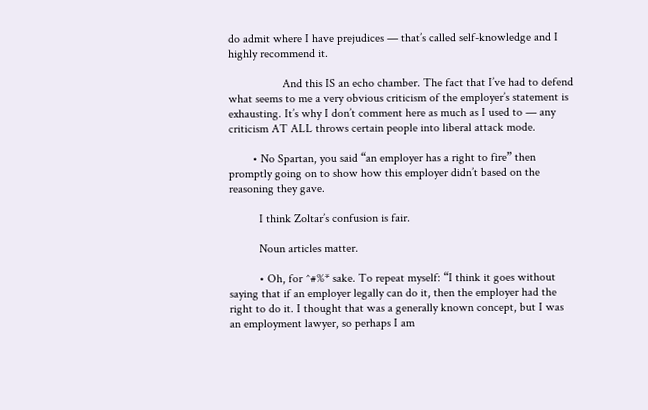do admit where I have prejudices — that’s called self-knowledge and I highly recommend it.

                  And this IS an echo chamber. The fact that I’ve had to defend what seems to me a very obvious criticism of the employer’s statement is exhausting. It’s why I don’t comment here as much as I used to — any criticism AT ALL throws certain people into liberal attack mode.

        • No Spartan, you said “an employer has a right to fire” then promptly going on to show how this employer didn’t based on the reasoning they gave.

          I think Zoltar’s confusion is fair.

          Noun articles matter.

          • Oh, for ^#%* sake. To repeat myself: “I think it goes without saying that if an employer legally can do it, then the employer had the right to do it. I thought that was a generally known concept, but I was an employment lawyer, so perhaps I am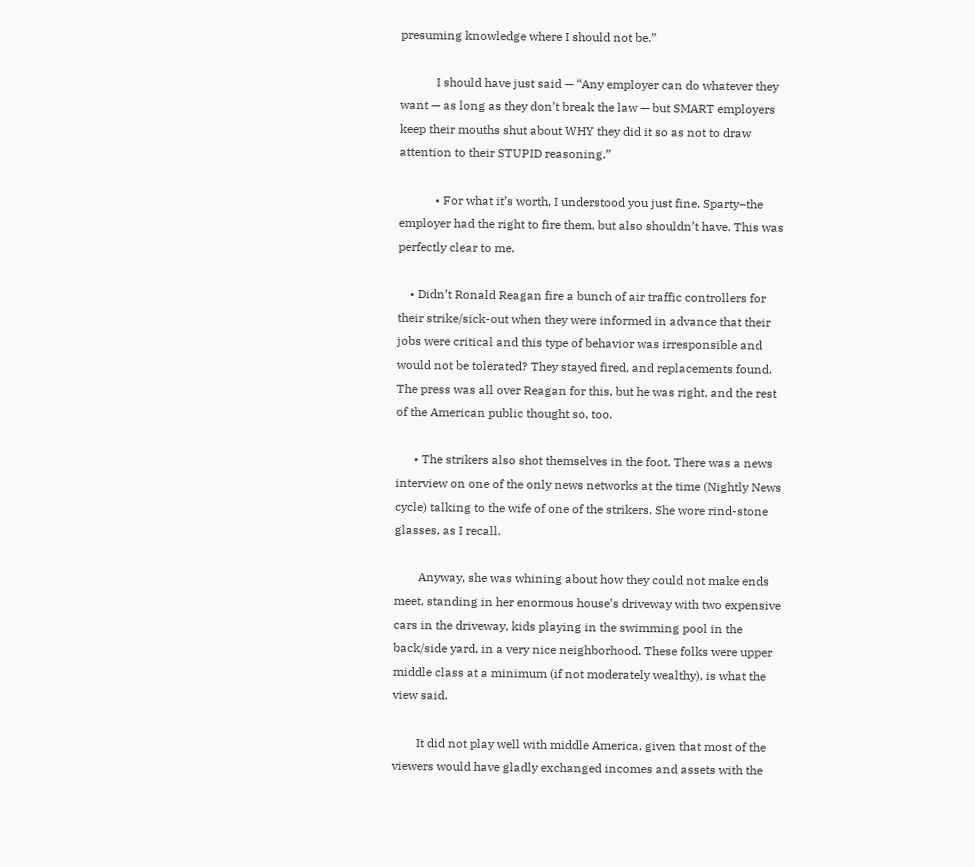presuming knowledge where I should not be.”

            I should have just said — “Any employer can do whatever they want — as long as they don’t break the law — but SMART employers keep their mouths shut about WHY they did it so as not to draw attention to their STUPID reasoning.”

            • For what it’s worth, I understood you just fine, Sparty–the employer had the right to fire them, but also shouldn’t have. This was perfectly clear to me.

    • Didn’t Ronald Reagan fire a bunch of air traffic controllers for their strike/sick-out when they were informed in advance that their jobs were critical and this type of behavior was irresponsible and would not be tolerated? They stayed fired, and replacements found. The press was all over Reagan for this, but he was right, and the rest of the American public thought so, too.

      • The strikers also shot themselves in the foot. There was a news interview on one of the only news networks at the time (Nightly News cycle) talking to the wife of one of the strikers. She wore rind-stone glasses, as I recall.

        Anyway, she was whining about how they could not make ends meet, standing in her enormous house’s driveway with two expensive cars in the driveway, kids playing in the swimming pool in the back/side yard, in a very nice neighborhood. These folks were upper middle class at a minimum (if not moderately wealthy), is what the view said.

        It did not play well with middle America, given that most of the viewers would have gladly exchanged incomes and assets with the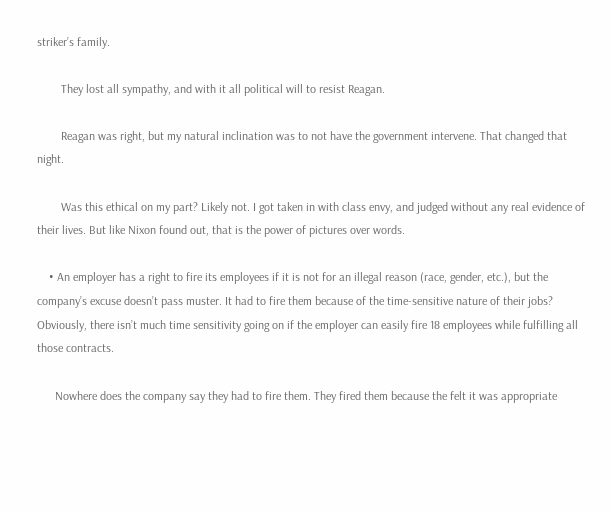striker’s family.

        They lost all sympathy, and with it all political will to resist Reagan.

        Reagan was right, but my natural inclination was to not have the government intervene. That changed that night.

        Was this ethical on my part? Likely not. I got taken in with class envy, and judged without any real evidence of their lives. But like Nixon found out, that is the power of pictures over words.

    • An employer has a right to fire its employees if it is not for an illegal reason (race, gender, etc.), but the company’s excuse doesn’t pass muster. It had to fire them because of the time-sensitive nature of their jobs? Obviously, there isn’t much time sensitivity going on if the employer can easily fire 18 employees while fulfilling all those contracts.

      Nowhere does the company say they had to fire them. They fired them because the felt it was appropriate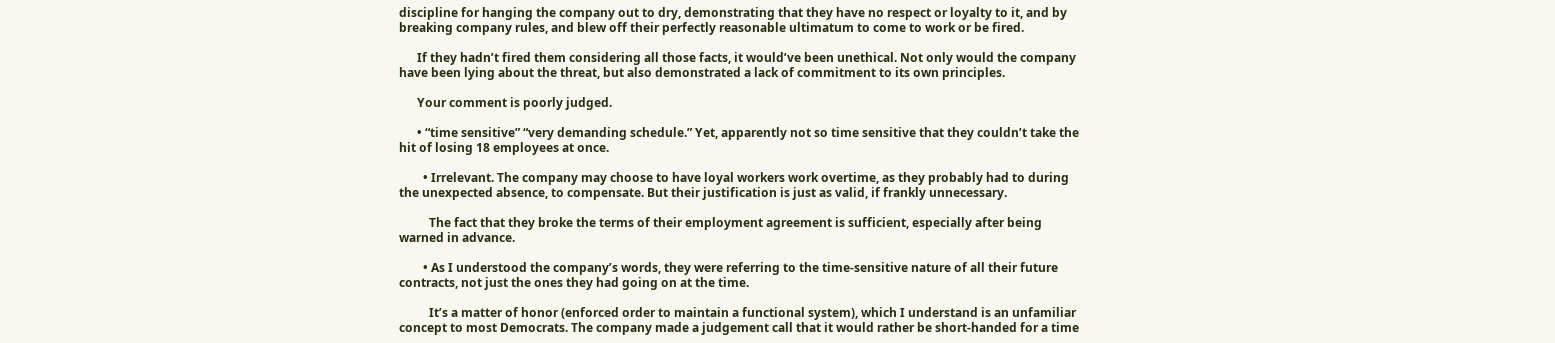discipline for hanging the company out to dry, demonstrating that they have no respect or loyalty to it, and by breaking company rules, and blew off their perfectly reasonable ultimatum to come to work or be fired.

      If they hadn’t fired them considering all those facts, it would’ve been unethical. Not only would the company have been lying about the threat, but also demonstrated a lack of commitment to its own principles.

      Your comment is poorly judged.

      • “time sensitive” “very demanding schedule.” Yet, apparently not so time sensitive that they couldn’t take the hit of losing 18 employees at once.

        • Irrelevant. The company may choose to have loyal workers work overtime, as they probably had to during the unexpected absence, to compensate. But their justification is just as valid, if frankly unnecessary.

          The fact that they broke the terms of their employment agreement is sufficient, especially after being warned in advance.

        • As I understood the company’s words, they were referring to the time-sensitive nature of all their future contracts, not just the ones they had going on at the time.

          It’s a matter of honor (enforced order to maintain a functional system), which I understand is an unfamiliar concept to most Democrats. The company made a judgement call that it would rather be short-handed for a time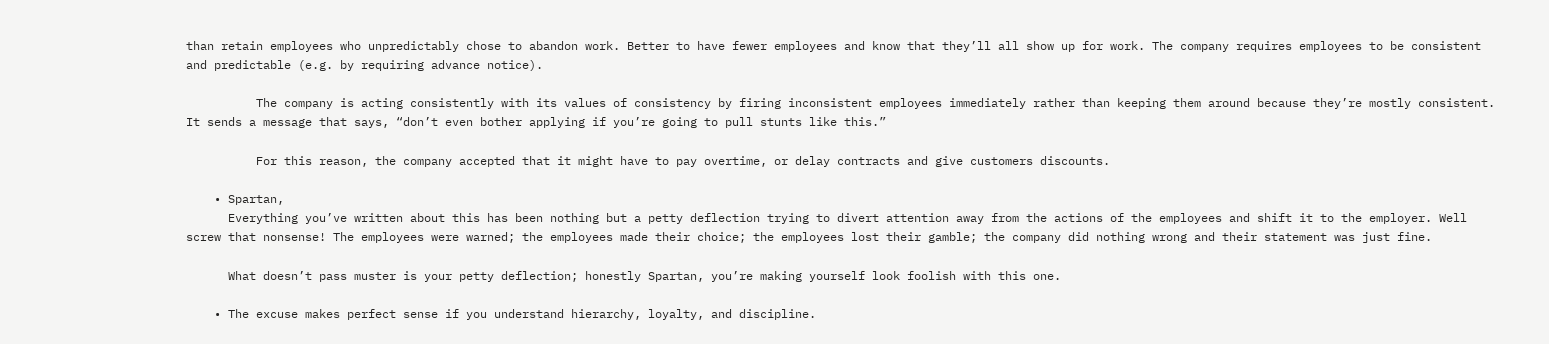than retain employees who unpredictably chose to abandon work. Better to have fewer employees and know that they’ll all show up for work. The company requires employees to be consistent and predictable (e.g. by requiring advance notice).

          The company is acting consistently with its values of consistency by firing inconsistent employees immediately rather than keeping them around because they’re mostly consistent. It sends a message that says, “don’t even bother applying if you’re going to pull stunts like this.”

          For this reason, the company accepted that it might have to pay overtime, or delay contracts and give customers discounts.

    • Spartan,
      Everything you’ve written about this has been nothing but a petty deflection trying to divert attention away from the actions of the employees and shift it to the employer. Well screw that nonsense! The employees were warned; the employees made their choice; the employees lost their gamble; the company did nothing wrong and their statement was just fine.

      What doesn’t pass muster is your petty deflection; honestly Spartan, you’re making yourself look foolish with this one.

    • The excuse makes perfect sense if you understand hierarchy, loyalty, and discipline.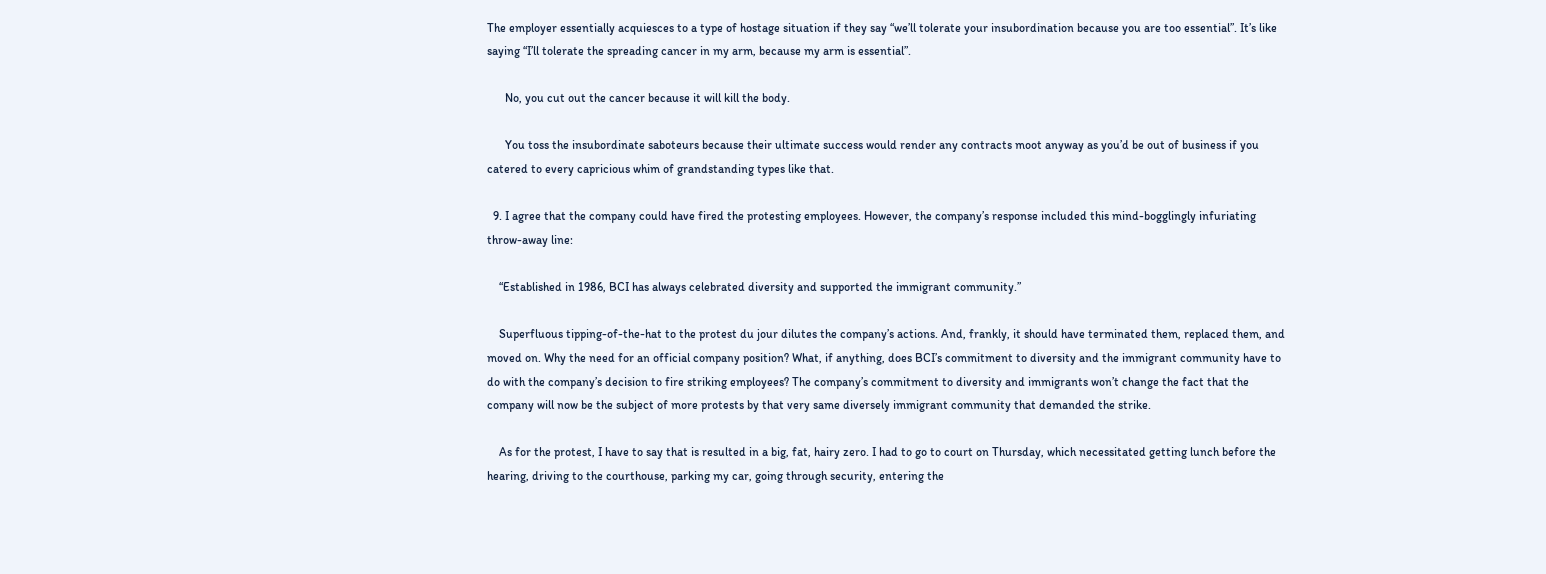The employer essentially acquiesces to a type of hostage situation if they say “we’ll tolerate your insubordination because you are too essential”. It’s like saying “I’ll tolerate the spreading cancer in my arm, because my arm is essential”.

      No, you cut out the cancer because it will kill the body.

      You toss the insubordinate saboteurs because their ultimate success would render any contracts moot anyway as you’d be out of business if you catered to every capricious whim of grandstanding types like that.

  9. I agree that the company could have fired the protesting employees. However, the company’s response included this mind-bogglingly infuriating throw-away line:

    “Established in 1986, BCI has always celebrated diversity and supported the immigrant community.”

    Superfluous tipping-of-the-hat to the protest du jour dilutes the company’s actions. And, frankly, it should have terminated them, replaced them, and moved on. Why the need for an official company position? What, if anything, does BCI’s commitment to diversity and the immigrant community have to do with the company’s decision to fire striking employees? The company’s commitment to diversity and immigrants won’t change the fact that the company will now be the subject of more protests by that very same diversely immigrant community that demanded the strike.

    As for the protest, I have to say that is resulted in a big, fat, hairy zero. I had to go to court on Thursday, which necessitated getting lunch before the hearing, driving to the courthouse, parking my car, going through security, entering the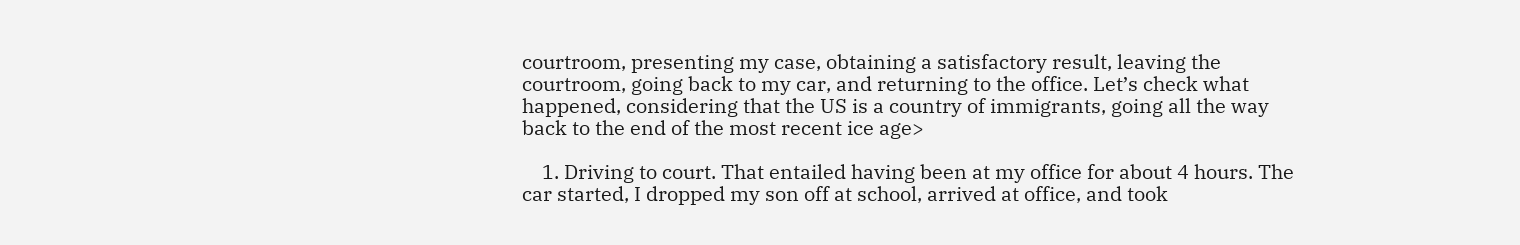courtroom, presenting my case, obtaining a satisfactory result, leaving the courtroom, going back to my car, and returning to the office. Let’s check what happened, considering that the US is a country of immigrants, going all the way back to the end of the most recent ice age>

    1. Driving to court. That entailed having been at my office for about 4 hours. The car started, I dropped my son off at school, arrived at office, and took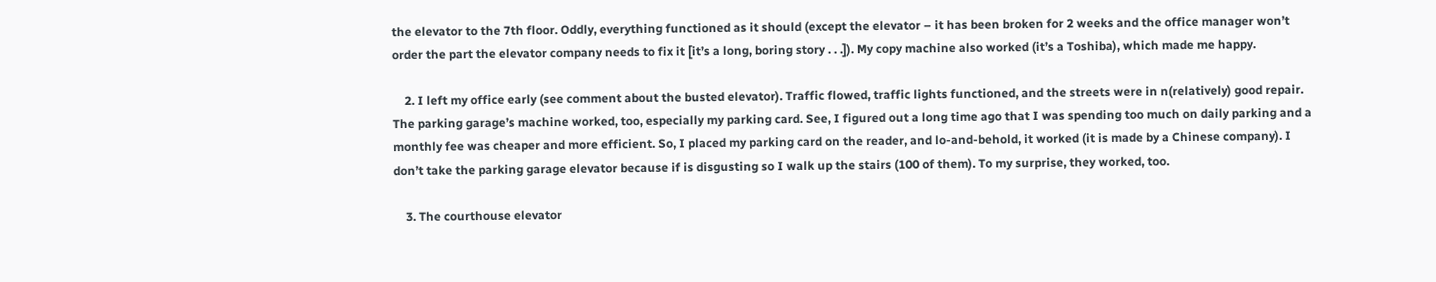the elevator to the 7th floor. Oddly, everything functioned as it should (except the elevator – it has been broken for 2 weeks and the office manager won’t order the part the elevator company needs to fix it [it’s a long, boring story . . .]). My copy machine also worked (it’s a Toshiba), which made me happy.

    2. I left my office early (see comment about the busted elevator). Traffic flowed, traffic lights functioned, and the streets were in n(relatively) good repair. The parking garage’s machine worked, too, especially my parking card. See, I figured out a long time ago that I was spending too much on daily parking and a monthly fee was cheaper and more efficient. So, I placed my parking card on the reader, and lo-and-behold, it worked (it is made by a Chinese company). I don’t take the parking garage elevator because if is disgusting so I walk up the stairs (100 of them). To my surprise, they worked, too.

    3. The courthouse elevator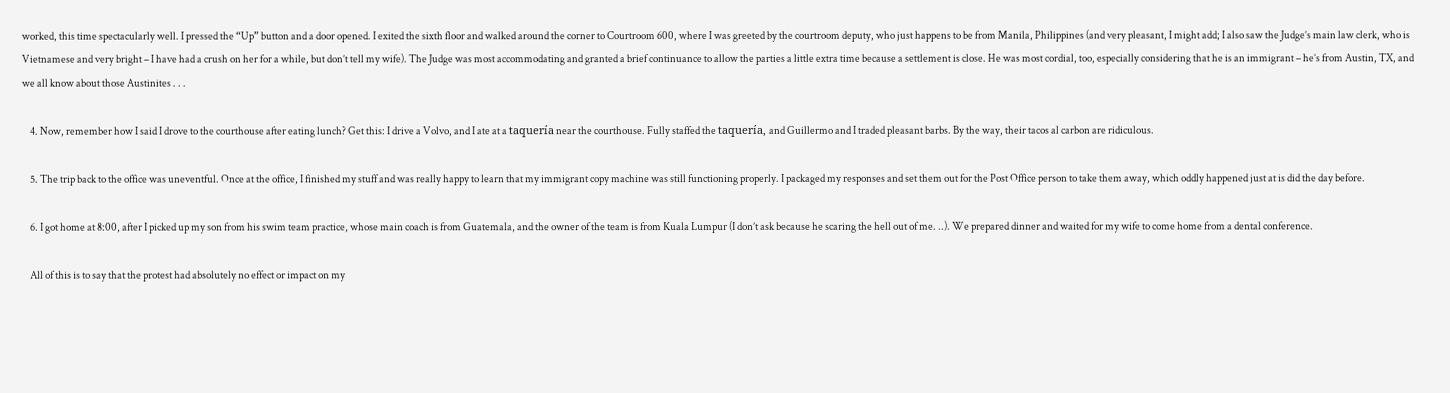worked, this time spectacularly well. I pressed the “Up” button and a door opened. I exited the sixth floor and walked around the corner to Courtroom 600, where I was greeted by the courtroom deputy, who just happens to be from Manila, Philippines (and very pleasant, I might add; I also saw the Judge’s main law clerk, who is Vietnamese and very bright – I have had a crush on her for a while, but don’t tell my wife). The Judge was most accommodating and granted a brief continuance to allow the parties a little extra time because a settlement is close. He was most cordial, too, especially considering that he is an immigrant – he’s from Austin, TX, and we all know about those Austinites . . .

    4. Now, remember how I said I drove to the courthouse after eating lunch? Get this: I drive a Volvo, and I ate at a taquería near the courthouse. Fully staffed the taquería, and Guillermo and I traded pleasant barbs. By the way, their tacos al carbon are ridiculous.

    5. The trip back to the office was uneventful. Once at the office, I finished my stuff and was really happy to learn that my immigrant copy machine was still functioning properly. I packaged my responses and set them out for the Post Office person to take them away, which oddly happened just at is did the day before.

    6. I got home at 8:00, after I picked up my son from his swim team practice, whose main coach is from Guatemala, and the owner of the team is from Kuala Lumpur (I don’t ask because he scaring the hell out of me. ..). We prepared dinner and waited for my wife to come home from a dental conference.

    All of this is to say that the protest had absolutely no effect or impact on my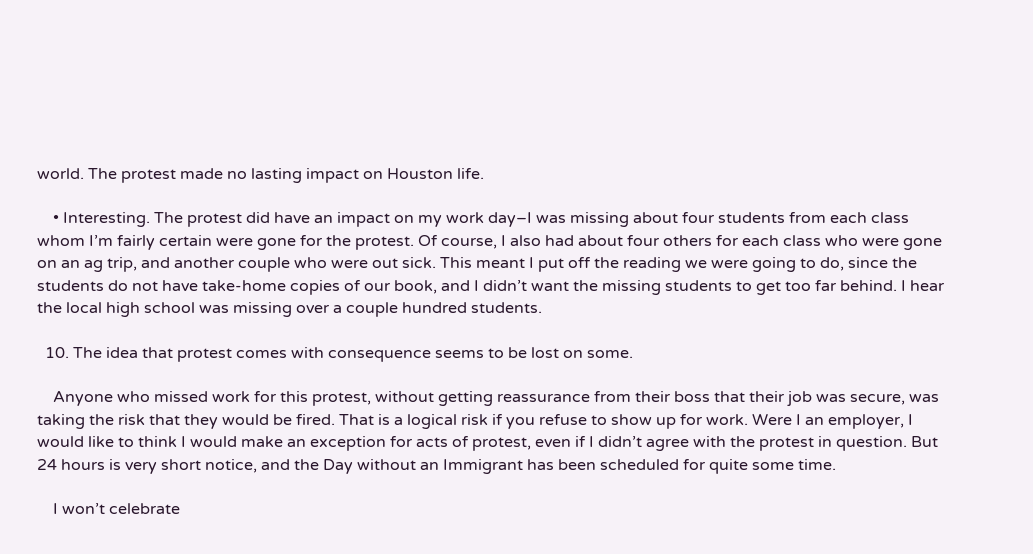world. The protest made no lasting impact on Houston life.

    • Interesting. The protest did have an impact on my work day–I was missing about four students from each class whom I’m fairly certain were gone for the protest. Of course, I also had about four others for each class who were gone on an ag trip, and another couple who were out sick. This meant I put off the reading we were going to do, since the students do not have take-home copies of our book, and I didn’t want the missing students to get too far behind. I hear the local high school was missing over a couple hundred students.

  10. The idea that protest comes with consequence seems to be lost on some.

    Anyone who missed work for this protest, without getting reassurance from their boss that their job was secure, was taking the risk that they would be fired. That is a logical risk if you refuse to show up for work. Were I an employer, I would like to think I would make an exception for acts of protest, even if I didn’t agree with the protest in question. But 24 hours is very short notice, and the Day without an Immigrant has been scheduled for quite some time.

    I won’t celebrate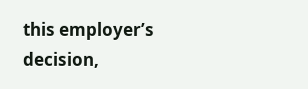this employer’s decision,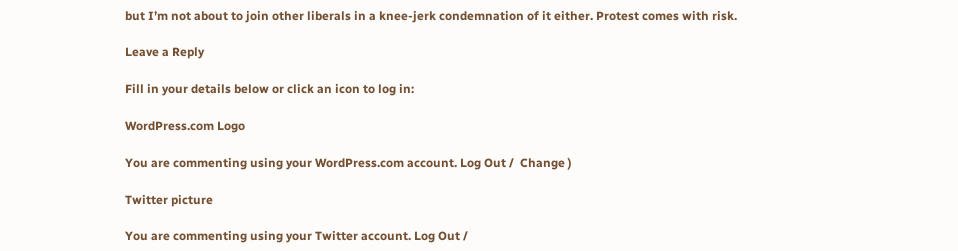but I’m not about to join other liberals in a knee-jerk condemnation of it either. Protest comes with risk.

Leave a Reply

Fill in your details below or click an icon to log in:

WordPress.com Logo

You are commenting using your WordPress.com account. Log Out /  Change )

Twitter picture

You are commenting using your Twitter account. Log Out /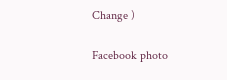Change )

Facebook photo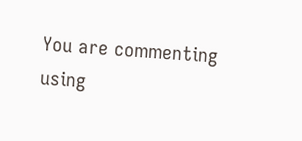You are commenting using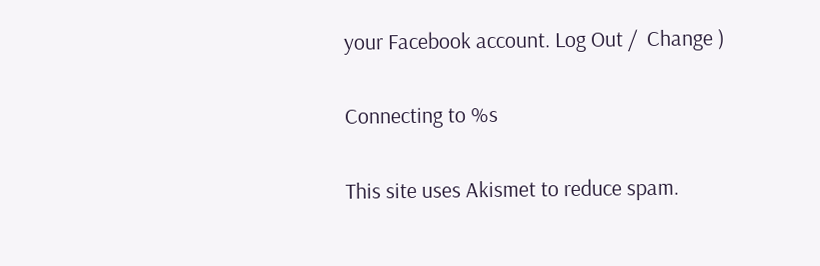your Facebook account. Log Out /  Change )

Connecting to %s

This site uses Akismet to reduce spam.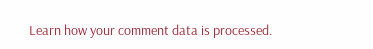Learn how your comment data is processed.